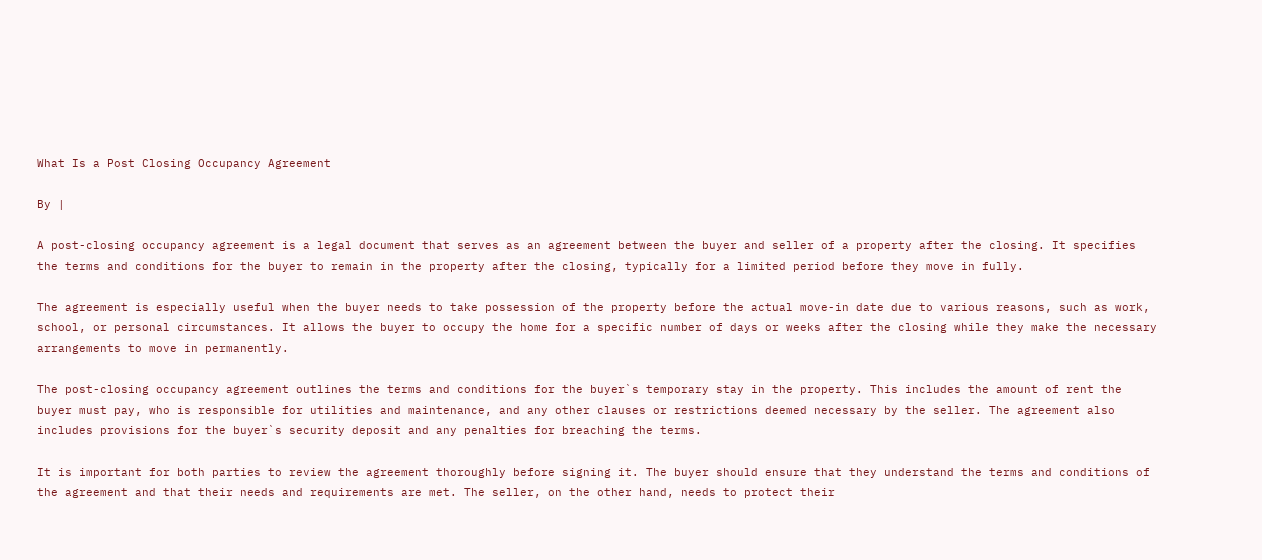What Is a Post Closing Occupancy Agreement

By |

A post-closing occupancy agreement is a legal document that serves as an agreement between the buyer and seller of a property after the closing. It specifies the terms and conditions for the buyer to remain in the property after the closing, typically for a limited period before they move in fully.

The agreement is especially useful when the buyer needs to take possession of the property before the actual move-in date due to various reasons, such as work, school, or personal circumstances. It allows the buyer to occupy the home for a specific number of days or weeks after the closing while they make the necessary arrangements to move in permanently.

The post-closing occupancy agreement outlines the terms and conditions for the buyer`s temporary stay in the property. This includes the amount of rent the buyer must pay, who is responsible for utilities and maintenance, and any other clauses or restrictions deemed necessary by the seller. The agreement also includes provisions for the buyer`s security deposit and any penalties for breaching the terms.

It is important for both parties to review the agreement thoroughly before signing it. The buyer should ensure that they understand the terms and conditions of the agreement and that their needs and requirements are met. The seller, on the other hand, needs to protect their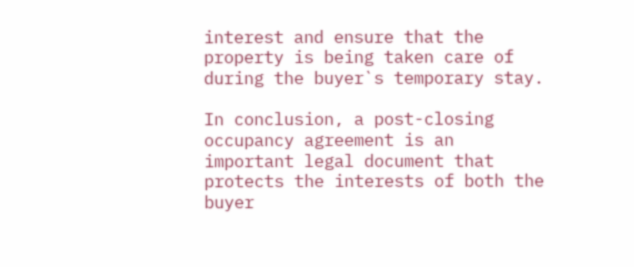interest and ensure that the property is being taken care of during the buyer`s temporary stay.

In conclusion, a post-closing occupancy agreement is an important legal document that protects the interests of both the buyer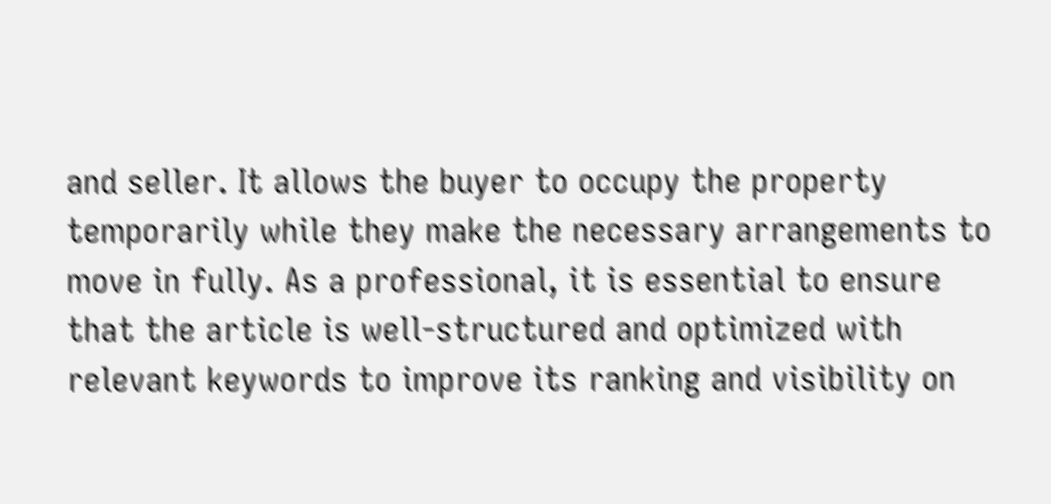and seller. It allows the buyer to occupy the property temporarily while they make the necessary arrangements to move in fully. As a professional, it is essential to ensure that the article is well-structured and optimized with relevant keywords to improve its ranking and visibility on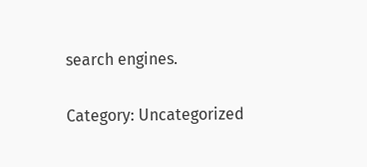search engines.

Category: Uncategorized